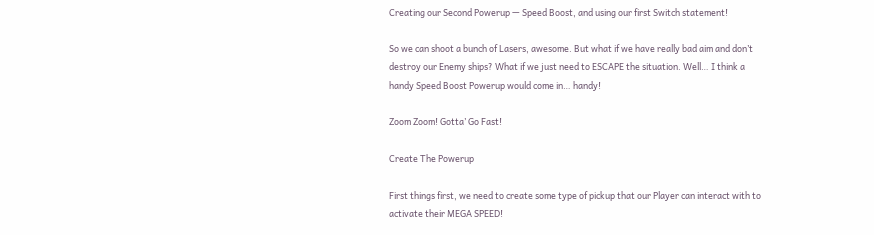Creating our Second Powerup — Speed Boost, and using our first Switch statement!

So we can shoot a bunch of Lasers, awesome. But what if we have really bad aim and don’t destroy our Enemy ships? What if we just need to ESCAPE the situation. Well… I think a handy Speed Boost Powerup would come in… handy!

Zoom Zoom! Gotta’ Go Fast!

Create The Powerup

First things first, we need to create some type of pickup that our Player can interact with to activate their MEGA SPEED!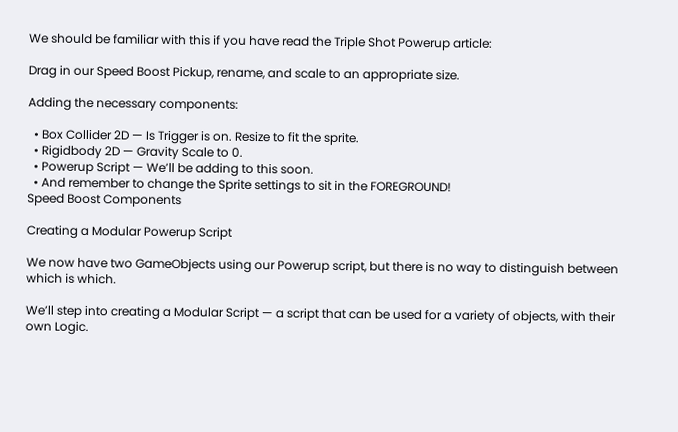We should be familiar with this if you have read the Triple Shot Powerup article:

Drag in our Speed Boost Pickup, rename, and scale to an appropriate size.

Adding the necessary components:

  • Box Collider 2D — Is Trigger is on. Resize to fit the sprite.
  • Rigidbody 2D — Gravity Scale to 0.
  • Powerup Script — We’ll be adding to this soon.
  • And remember to change the Sprite settings to sit in the FOREGROUND!
Speed Boost Components

Creating a Modular Powerup Script

We now have two GameObjects using our Powerup script, but there is no way to distinguish between which is which.

We’ll step into creating a Modular Script — a script that can be used for a variety of objects, with their own Logic.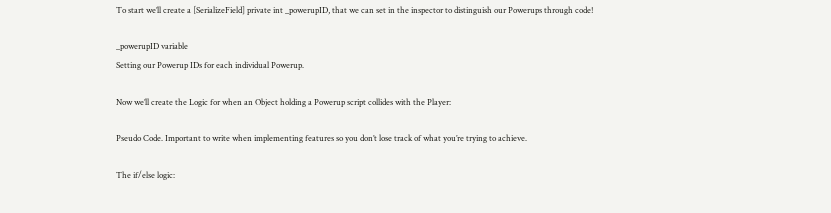To start we’ll create a [SerializeField] private int _powerupID, that we can set in the inspector to distinguish our Powerups through code!

_powerupID variable
Setting our Powerup IDs for each individual Powerup.

Now we’ll create the Logic for when an Object holding a Powerup script collides with the Player:

Pseudo Code. Important to write when implementing features so you don’t lose track of what you’re trying to achieve.

The if/else logic: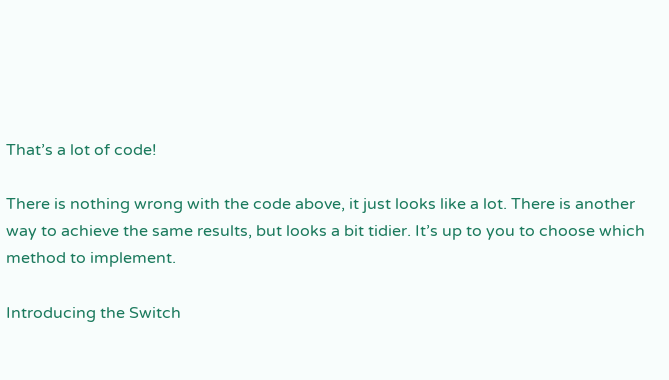That’s a lot of code!

There is nothing wrong with the code above, it just looks like a lot. There is another way to achieve the same results, but looks a bit tidier. It’s up to you to choose which method to implement.

Introducing the Switch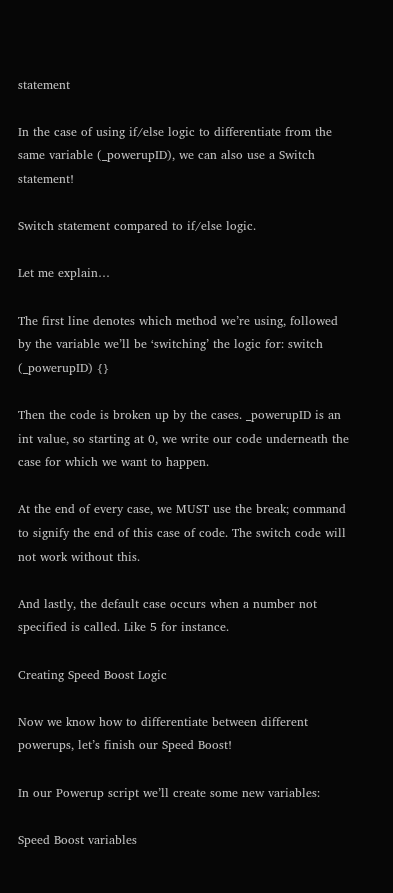statement

In the case of using if/else logic to differentiate from the same variable (_powerupID), we can also use a Switch statement!

Switch statement compared to if/else logic.

Let me explain…

The first line denotes which method we’re using, followed by the variable we’ll be ‘switching’ the logic for: switch (_powerupID) {}

Then the code is broken up by the cases. _powerupID is an int value, so starting at 0, we write our code underneath the case for which we want to happen.

At the end of every case, we MUST use the break; command to signify the end of this case of code. The switch code will not work without this.

And lastly, the default case occurs when a number not specified is called. Like 5 for instance.

Creating Speed Boost Logic

Now we know how to differentiate between different powerups, let’s finish our Speed Boost!

In our Powerup script we’ll create some new variables:

Speed Boost variables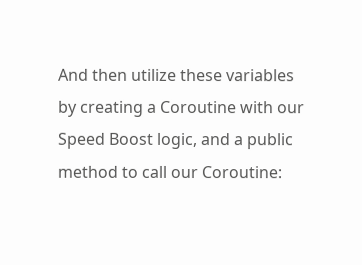And then utilize these variables by creating a Coroutine with our Speed Boost logic, and a public method to call our Coroutine: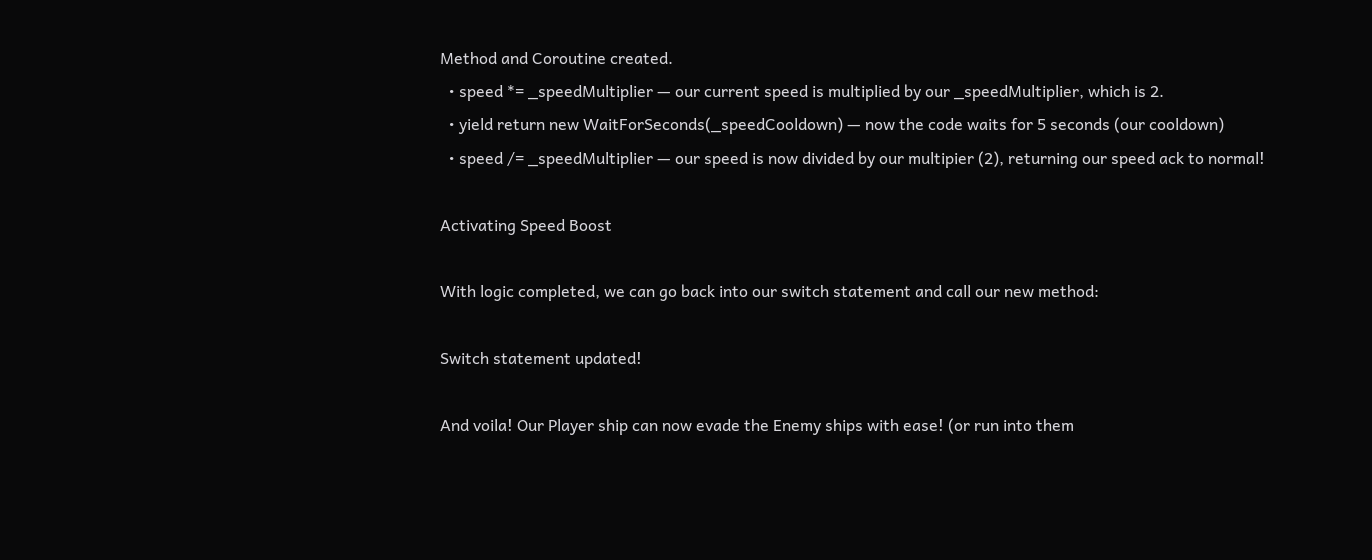Method and Coroutine created.
  • speed *= _speedMultiplier — our current speed is multiplied by our _speedMultiplier, which is 2.
  • yield return new WaitForSeconds(_speedCooldown) — now the code waits for 5 seconds (our cooldown)
  • speed /= _speedMultiplier — our speed is now divided by our multipier (2), returning our speed ack to normal!

Activating Speed Boost

With logic completed, we can go back into our switch statement and call our new method:

Switch statement updated!

And voila! Our Player ship can now evade the Enemy ships with ease! (or run into them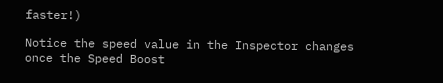faster!)

Notice the speed value in the Inspector changes once the Speed Boost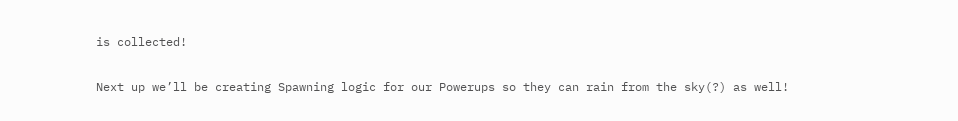is collected!

Next up we’ll be creating Spawning logic for our Powerups so they can rain from the sky(?) as well!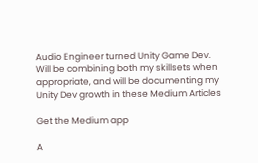Audio Engineer turned Unity Game Dev. Will be combining both my skillsets when appropriate, and will be documenting my Unity Dev growth in these Medium Articles

Get the Medium app

A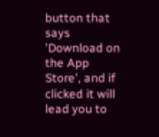button that says 'Download on the App Store', and if clicked it will lead you to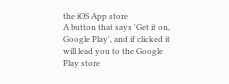the iOS App store
A button that says 'Get it on, Google Play', and if clicked it will lead you to the Google Play store